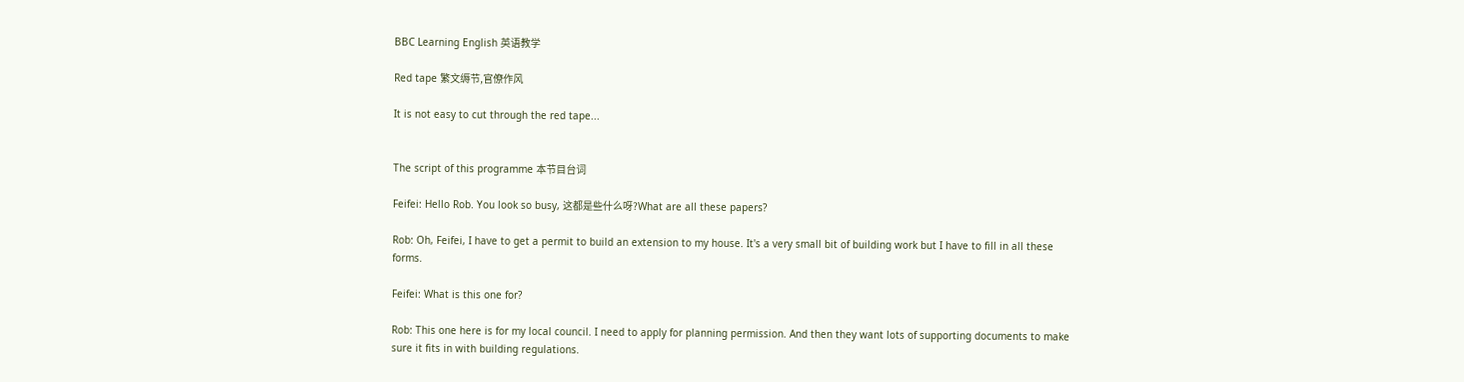BBC Learning English 英语教学

Red tape 繁文缛节,官僚作风

It is not easy to cut through the red tape...


The script of this programme 本节目台词

Feifei: Hello Rob. You look so busy, 这都是些什么呀?What are all these papers?

Rob: Oh, Feifei, I have to get a permit to build an extension to my house. It's a very small bit of building work but I have to fill in all these forms.

Feifei: What is this one for?

Rob: This one here is for my local council. I need to apply for planning permission. And then they want lots of supporting documents to make sure it fits in with building regulations.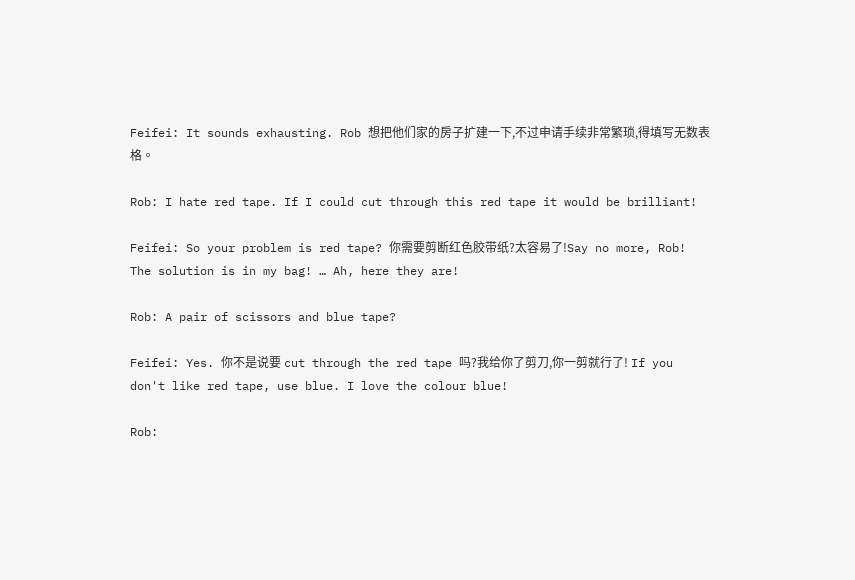Feifei: It sounds exhausting. Rob 想把他们家的房子扩建一下,不过申请手续非常繁琐,得填写无数表格。

Rob: I hate red tape. If I could cut through this red tape it would be brilliant!

Feifei: So your problem is red tape? 你需要剪断红色胶带纸?太容易了!Say no more, Rob! The solution is in my bag! … Ah, here they are!

Rob: A pair of scissors and blue tape?

Feifei: Yes. 你不是说要 cut through the red tape 吗?我给你了剪刀,你一剪就行了! If you don't like red tape, use blue. I love the colour blue!

Rob: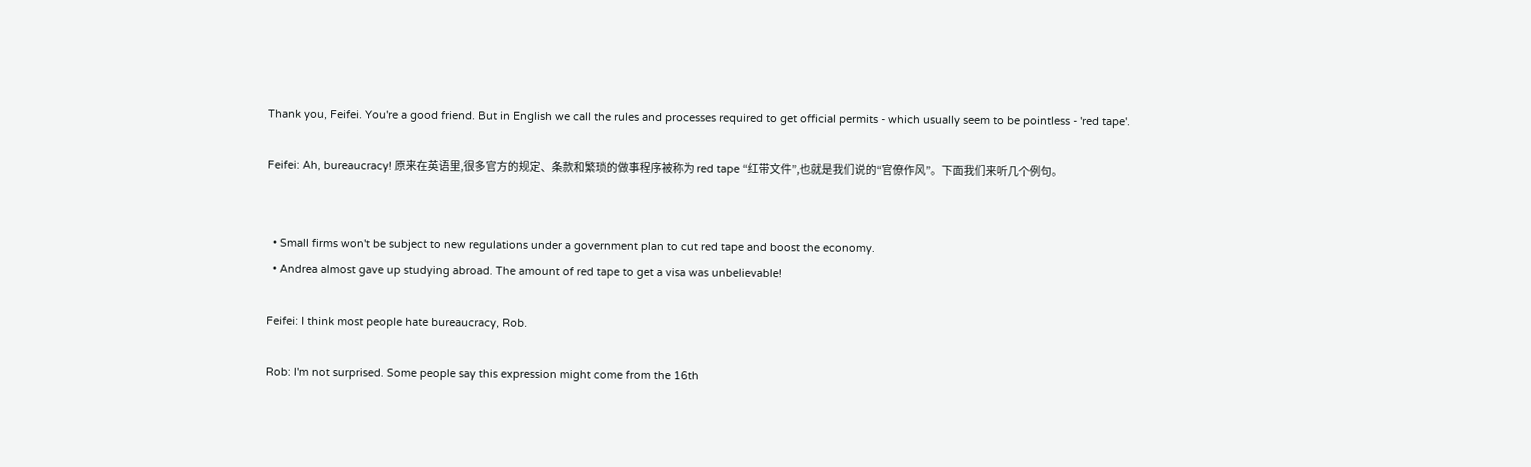Thank you, Feifei. You're a good friend. But in English we call the rules and processes required to get official permits - which usually seem to be pointless - 'red tape'.

Feifei: Ah, bureaucracy! 原来在英语里,很多官方的规定、条款和繁琐的做事程序被称为 red tape “红带文件”,也就是我们说的“官僚作风”。下面我们来听几个例句。


  • Small firms won't be subject to new regulations under a government plan to cut red tape and boost the economy.
  • Andrea almost gave up studying abroad. The amount of red tape to get a visa was unbelievable!

Feifei: I think most people hate bureaucracy, Rob.

Rob: I'm not surprised. Some people say this expression might come from the 16th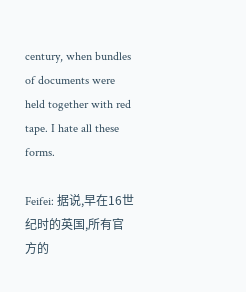century, when bundles of documents were held together with red tape. I hate all these forms.

Feifei: 据说,早在16世纪时的英国,所有官方的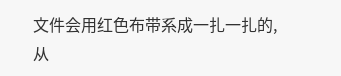文件会用红色布带系成一扎一扎的,从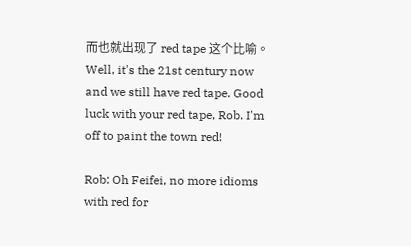而也就出现了 red tape 这个比喻。Well, it's the 21st century now and we still have red tape. Good luck with your red tape, Rob. I'm off to paint the town red!

Rob: Oh Feifei, no more idioms with red for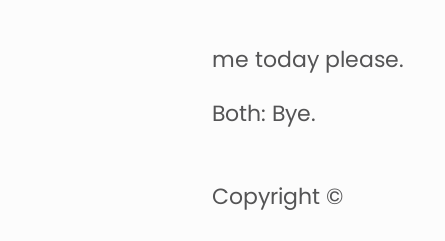me today please.

Both: Bye.


Copyright ©